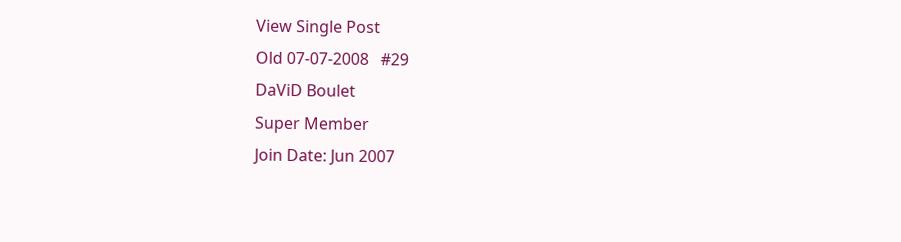View Single Post
Old 07-07-2008   #29
DaViD Boulet
Super Member
Join Date: Jun 2007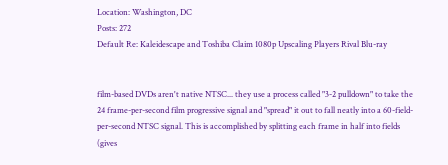Location: Washington, DC
Posts: 272
Default Re: Kaleidescape and Toshiba Claim 1080p Upscaling Players Rival Blu-ray


film-based DVDs aren't native NTSC... they use a process called "3-2 pulldown" to take the 24 frame-per-second film progressive signal and "spread" it out to fall neatly into a 60-field-per-second NTSC signal. This is accomplished by splitting each frame in half into fields (gives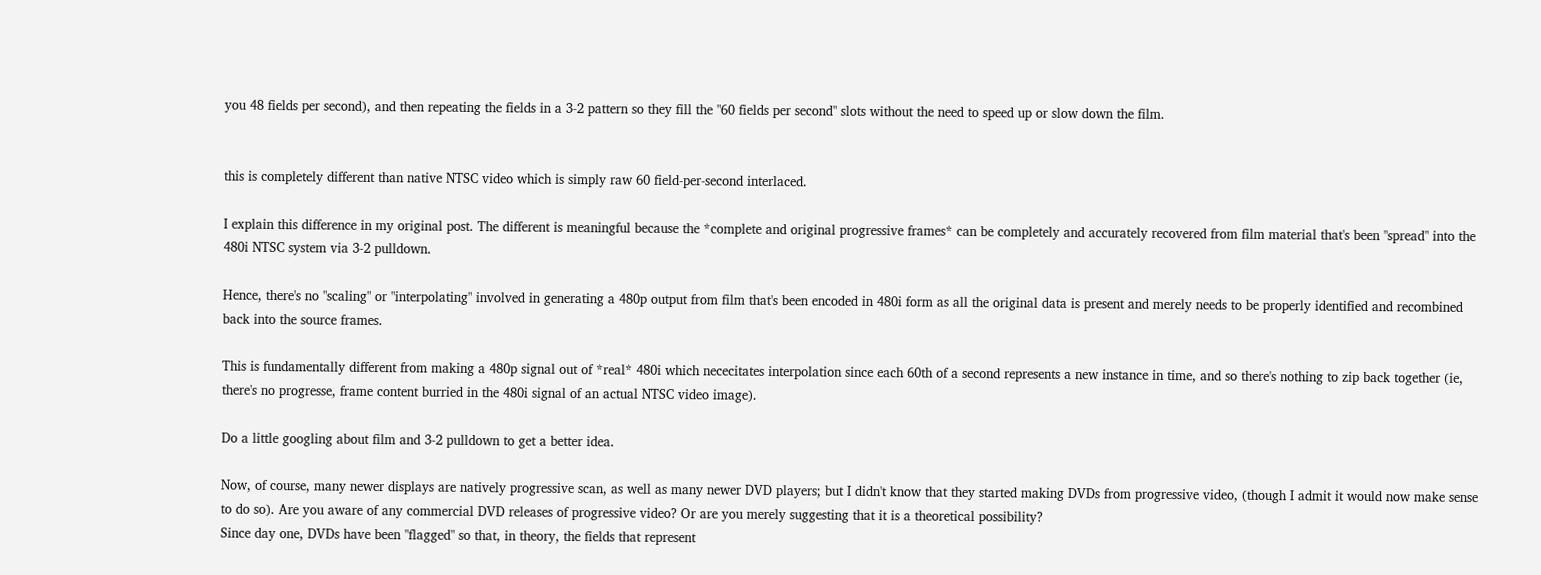you 48 fields per second), and then repeating the fields in a 3-2 pattern so they fill the "60 fields per second" slots without the need to speed up or slow down the film.


this is completely different than native NTSC video which is simply raw 60 field-per-second interlaced.

I explain this difference in my original post. The different is meaningful because the *complete and original progressive frames* can be completely and accurately recovered from film material that's been "spread" into the 480i NTSC system via 3-2 pulldown.

Hence, there's no "scaling" or "interpolating" involved in generating a 480p output from film that's been encoded in 480i form as all the original data is present and merely needs to be properly identified and recombined back into the source frames.

This is fundamentally different from making a 480p signal out of *real* 480i which nececitates interpolation since each 60th of a second represents a new instance in time, and so there's nothing to zip back together (ie, there's no progresse, frame content burried in the 480i signal of an actual NTSC video image).

Do a little googling about film and 3-2 pulldown to get a better idea.

Now, of course, many newer displays are natively progressive scan, as well as many newer DVD players; but I didn't know that they started making DVDs from progressive video, (though I admit it would now make sense to do so). Are you aware of any commercial DVD releases of progressive video? Or are you merely suggesting that it is a theoretical possibility?
Since day one, DVDs have been "flagged" so that, in theory, the fields that represent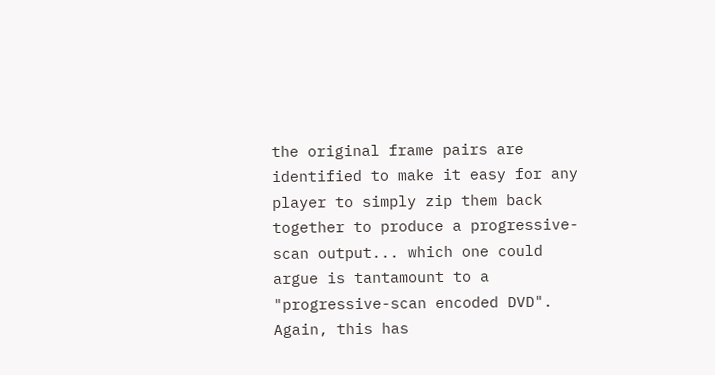the original frame pairs are identified to make it easy for any player to simply zip them back together to produce a progressive-scan output... which one could argue is tantamount to a "progressive-scan encoded DVD". Again, this has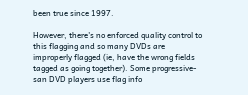been true since 1997.

However, there's no enforced quality control to this flagging and so many DVDs are improperly flagged (ie, have the wrong fields tagged as going together). Some progressive-san DVD players use flag info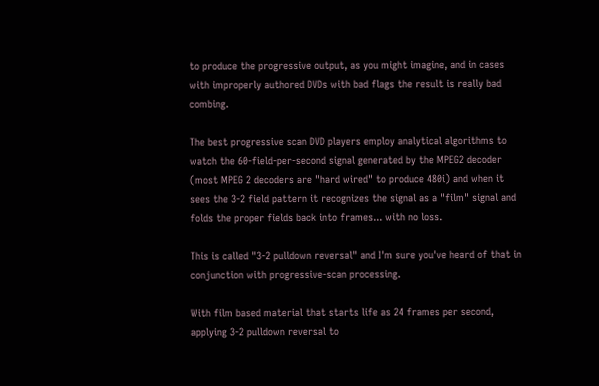to produce the progressive output, as you might imagine, and in cases with improperly authored DVDs with bad flags the result is really bad combing.

The best progressive scan DVD players employ analytical algorithms to watch the 60-field-per-second signal generated by the MPEG2 decoder (most MPEG 2 decoders are "hard wired" to produce 480i) and when it sees the 3-2 field pattern it recognizes the signal as a "film" signal and folds the proper fields back into frames... with no loss.

This is called "3-2 pulldown reversal" and I'm sure you've heard of that in conjunction with progressive-scan processing.

With film based material that starts life as 24 frames per second, applying 3-2 pulldown reversal to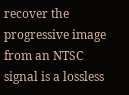recover the progressive image from an NTSC signal is a lossless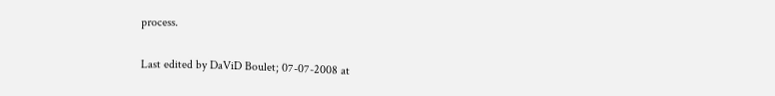process.

Last edited by DaViD Boulet; 07-07-2008 at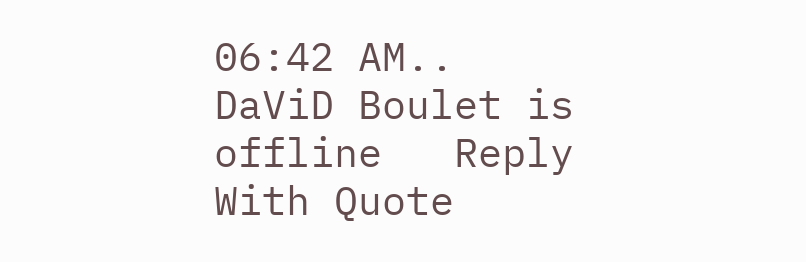06:42 AM..
DaViD Boulet is offline   Reply With Quote